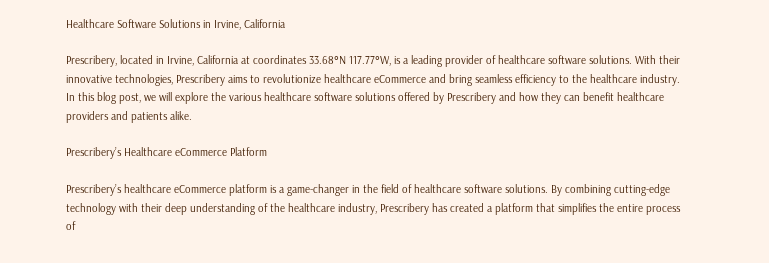Healthcare Software Solutions in Irvine, California

Prescribery, located in Irvine, California at coordinates 33.68°N 117.77°W, is a leading provider of healthcare software solutions. With their innovative technologies, Prescribery aims to revolutionize healthcare eCommerce and bring seamless efficiency to the healthcare industry. In this blog post, we will explore the various healthcare software solutions offered by Prescribery and how they can benefit healthcare providers and patients alike.

Prescribery’s Healthcare eCommerce Platform

Prescribery’s healthcare eCommerce platform is a game-changer in the field of healthcare software solutions. By combining cutting-edge technology with their deep understanding of the healthcare industry, Prescribery has created a platform that simplifies the entire process of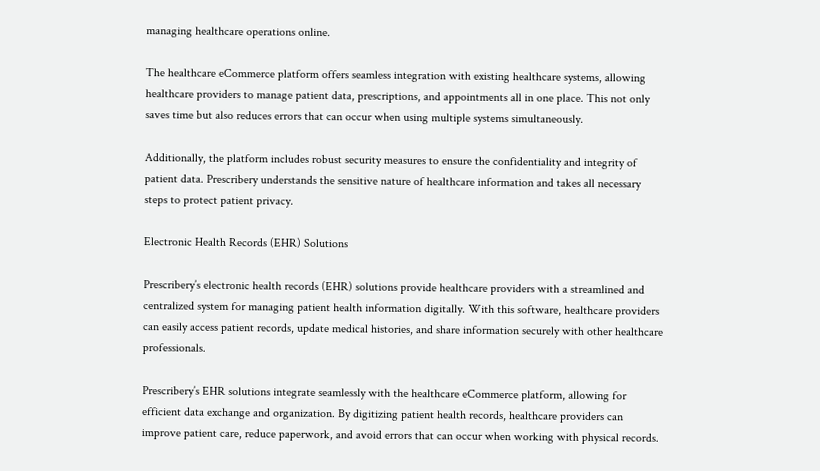managing healthcare operations online.

The healthcare eCommerce platform offers seamless integration with existing healthcare systems, allowing healthcare providers to manage patient data, prescriptions, and appointments all in one place. This not only saves time but also reduces errors that can occur when using multiple systems simultaneously.

Additionally, the platform includes robust security measures to ensure the confidentiality and integrity of patient data. Prescribery understands the sensitive nature of healthcare information and takes all necessary steps to protect patient privacy.

Electronic Health Records (EHR) Solutions

Prescribery’s electronic health records (EHR) solutions provide healthcare providers with a streamlined and centralized system for managing patient health information digitally. With this software, healthcare providers can easily access patient records, update medical histories, and share information securely with other healthcare professionals.

Prescribery’s EHR solutions integrate seamlessly with the healthcare eCommerce platform, allowing for efficient data exchange and organization. By digitizing patient health records, healthcare providers can improve patient care, reduce paperwork, and avoid errors that can occur when working with physical records.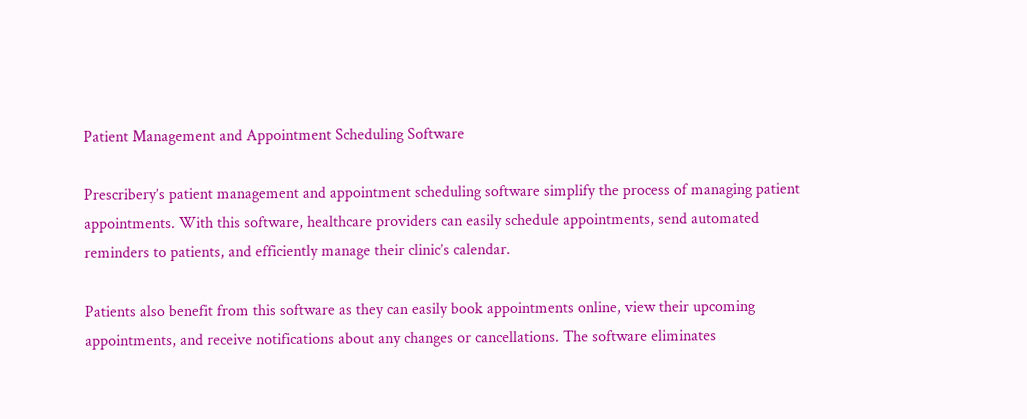Patient Management and Appointment Scheduling Software

Prescribery’s patient management and appointment scheduling software simplify the process of managing patient appointments. With this software, healthcare providers can easily schedule appointments, send automated reminders to patients, and efficiently manage their clinic’s calendar.

Patients also benefit from this software as they can easily book appointments online, view their upcoming appointments, and receive notifications about any changes or cancellations. The software eliminates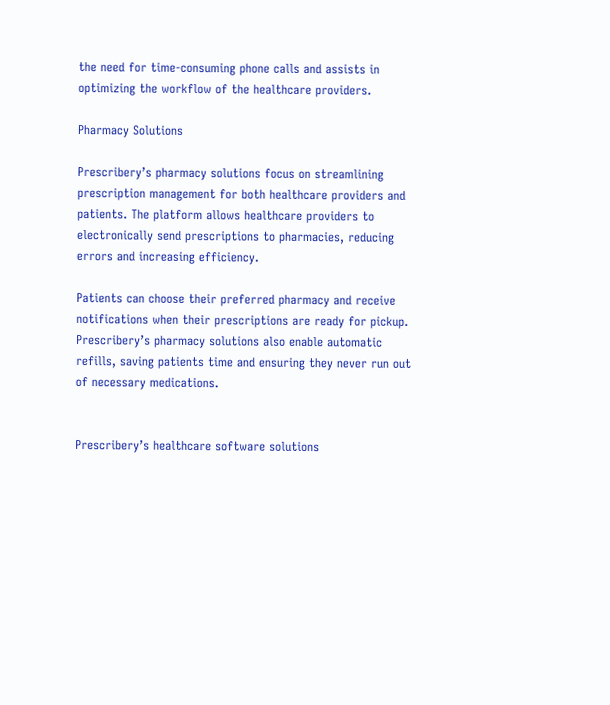the need for time-consuming phone calls and assists in optimizing the workflow of the healthcare providers.

Pharmacy Solutions

Prescribery’s pharmacy solutions focus on streamlining prescription management for both healthcare providers and patients. The platform allows healthcare providers to electronically send prescriptions to pharmacies, reducing errors and increasing efficiency.

Patients can choose their preferred pharmacy and receive notifications when their prescriptions are ready for pickup. Prescribery’s pharmacy solutions also enable automatic refills, saving patients time and ensuring they never run out of necessary medications.


Prescribery’s healthcare software solutions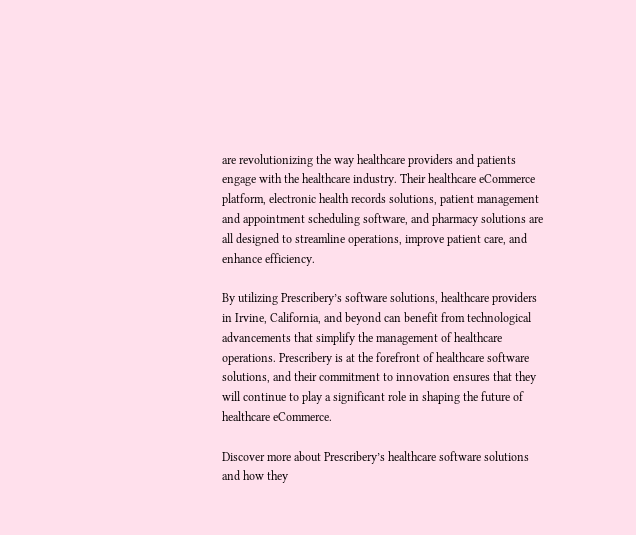are revolutionizing the way healthcare providers and patients engage with the healthcare industry. Their healthcare eCommerce platform, electronic health records solutions, patient management and appointment scheduling software, and pharmacy solutions are all designed to streamline operations, improve patient care, and enhance efficiency.

By utilizing Prescribery’s software solutions, healthcare providers in Irvine, California, and beyond can benefit from technological advancements that simplify the management of healthcare operations. Prescribery is at the forefront of healthcare software solutions, and their commitment to innovation ensures that they will continue to play a significant role in shaping the future of healthcare eCommerce.

Discover more about Prescribery’s healthcare software solutions and how they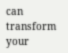can transform your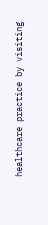healthcare practice by visiting